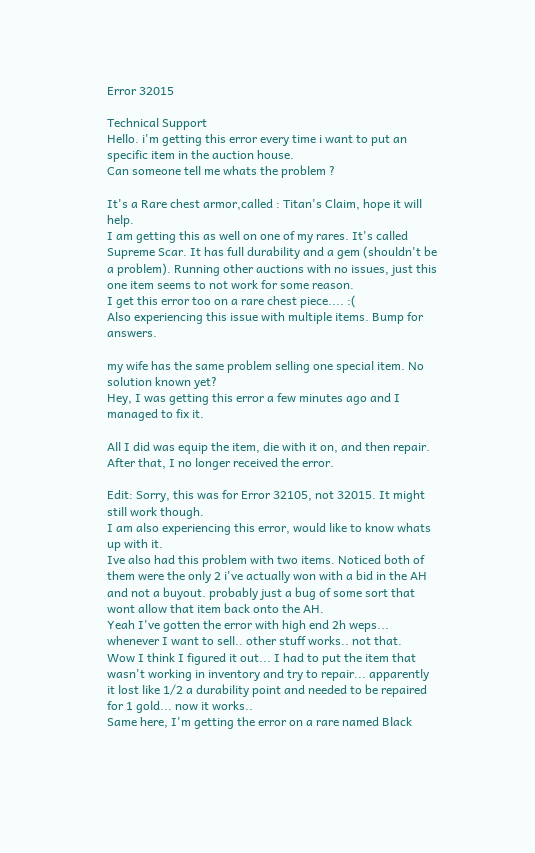Error 32015

Technical Support
Hello. i'm getting this error every time i want to put an specific item in the auction house.
Can someone tell me whats the problem ?

It's a Rare chest armor,called : Titan's Claim, hope it will help.
I am getting this as well on one of my rares. It's called Supreme Scar. It has full durability and a gem (shouldn't be a problem). Running other auctions with no issues, just this one item seems to not work for some reason.
I get this error too on a rare chest piece.... :(
Also experiencing this issue with multiple items. Bump for answers.

my wife has the same problem selling one special item. No solution known yet?
Hey, I was getting this error a few minutes ago and I managed to fix it.

All I did was equip the item, die with it on, and then repair. After that, I no longer received the error.

Edit: Sorry, this was for Error 32105, not 32015. It might still work though.
I am also experiencing this error, would like to know whats up with it.
Ive also had this problem with two items. Noticed both of them were the only 2 i've actually won with a bid in the AH and not a buyout. probably just a bug of some sort that wont allow that item back onto the AH.
Yeah I've gotten the error with high end 2h weps... whenever I want to sell.. other stuff works.. not that.
Wow I think I figured it out... I had to put the item that wasn't working in inventory and try to repair... apparently it lost like 1/2 a durability point and needed to be repaired for 1 gold... now it works..
Same here, I'm getting the error on a rare named Black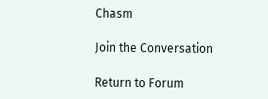Chasm

Join the Conversation

Return to Forum